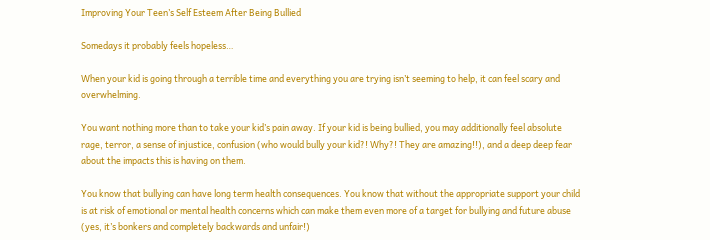Improving Your Teen’s Self Esteem After Being Bullied

Somedays it probably feels hopeless…

When your kid is going through a terrible time and everything you are trying isn’t seeming to help, it can feel scary and overwhelming.

You want nothing more than to take your kid’s pain away. If your kid is being bullied, you may additionally feel absolute rage, terror, a sense of injustice, confusion (who would bully your kid?! Why?! They are amazing!!), and a deep deep fear about the impacts this is having on them.

You know that bullying can have long term health consequences. You know that without the appropriate support your child is at risk of emotional or mental health concerns which can make them even more of a target for bullying and future abuse (yes, it’s bonkers and completely backwards and unfair!)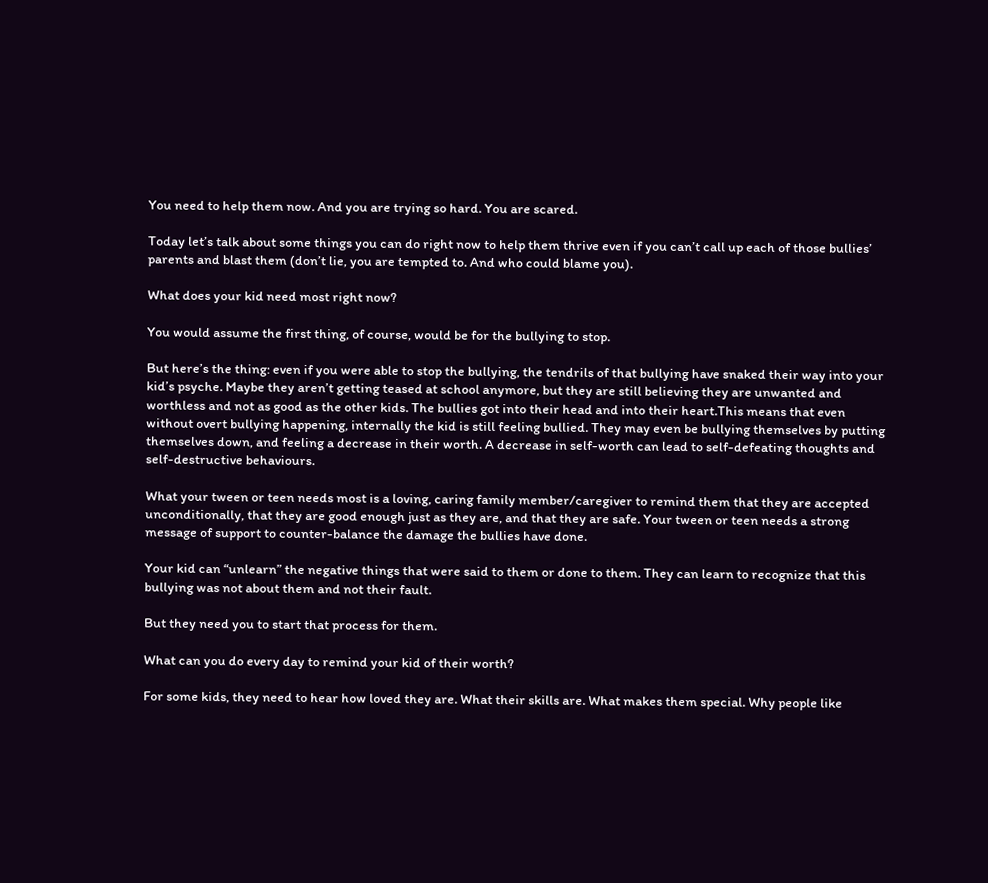You need to help them now. And you are trying so hard. You are scared.

Today let’s talk about some things you can do right now to help them thrive even if you can’t call up each of those bullies’ parents and blast them (don’t lie, you are tempted to. And who could blame you).

What does your kid need most right now?

You would assume the first thing, of course, would be for the bullying to stop.

But here’s the thing: even if you were able to stop the bullying, the tendrils of that bullying have snaked their way into your kid’s psyche. Maybe they aren’t getting teased at school anymore, but they are still believing they are unwanted and worthless and not as good as the other kids. The bullies got into their head and into their heart.This means that even without overt bullying happening, internally the kid is still feeling bullied. They may even be bullying themselves by putting themselves down, and feeling a decrease in their worth. A decrease in self-worth can lead to self-defeating thoughts and self-destructive behaviours.

What your tween or teen needs most is a loving, caring family member/caregiver to remind them that they are accepted unconditionally, that they are good enough just as they are, and that they are safe. Your tween or teen needs a strong message of support to counter-balance the damage the bullies have done.

Your kid can “unlearn” the negative things that were said to them or done to them. They can learn to recognize that this bullying was not about them and not their fault.

But they need you to start that process for them.

What can you do every day to remind your kid of their worth?

For some kids, they need to hear how loved they are. What their skills are. What makes them special. Why people like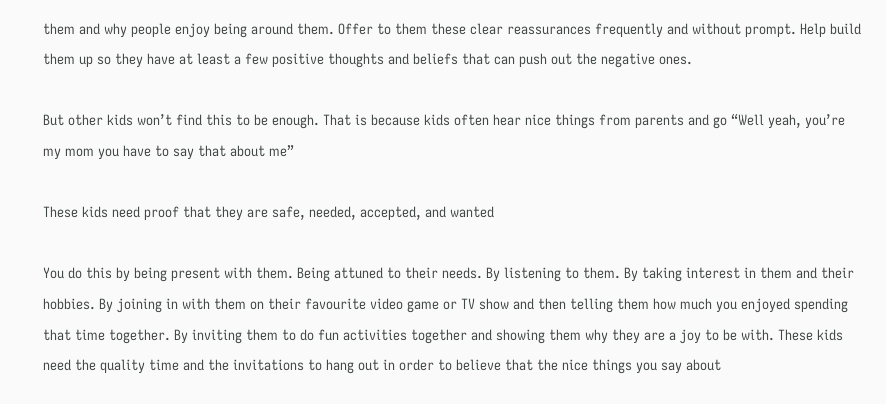them and why people enjoy being around them. Offer to them these clear reassurances frequently and without prompt. Help build them up so they have at least a few positive thoughts and beliefs that can push out the negative ones.

But other kids won’t find this to be enough. That is because kids often hear nice things from parents and go “Well yeah, you’re my mom you have to say that about me”

These kids need proof that they are safe, needed, accepted, and wanted

You do this by being present with them. Being attuned to their needs. By listening to them. By taking interest in them and their hobbies. By joining in with them on their favourite video game or TV show and then telling them how much you enjoyed spending that time together. By inviting them to do fun activities together and showing them why they are a joy to be with. These kids need the quality time and the invitations to hang out in order to believe that the nice things you say about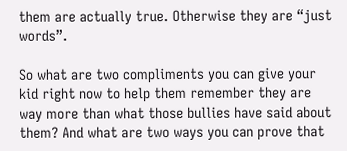them are actually true. Otherwise they are “just words”.

So what are two compliments you can give your kid right now to help them remember they are way more than what those bullies have said about them? And what are two ways you can prove that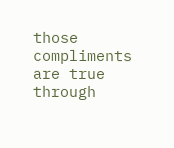those compliments are true through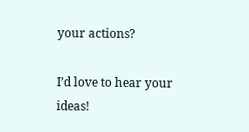your actions?

I’d love to hear your ideas!